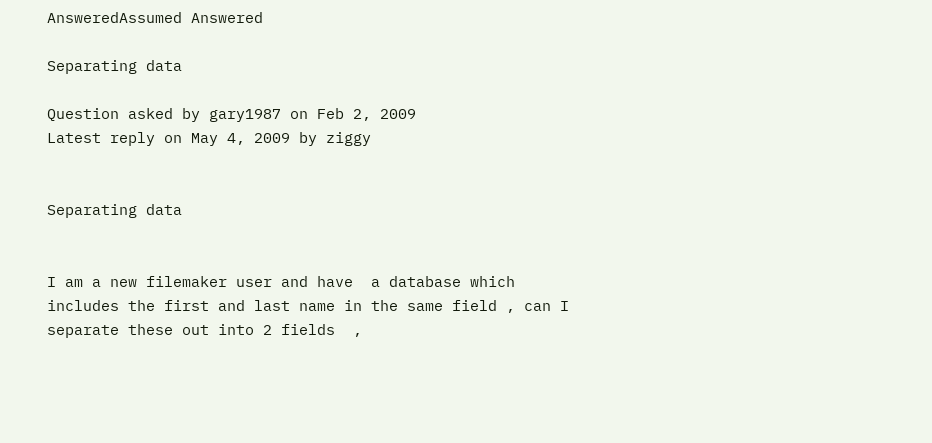AnsweredAssumed Answered

Separating data

Question asked by gary1987 on Feb 2, 2009
Latest reply on May 4, 2009 by ziggy


Separating data


I am a new filemaker user and have  a database which includes the first and last name in the same field , can I separate these out into 2 fields  ,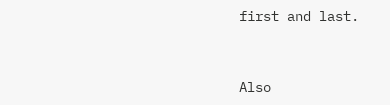first and last.


Also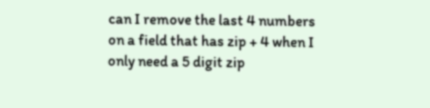can I remove the last 4 numbers on a field that has zip + 4 when I only need a 5 digit zip